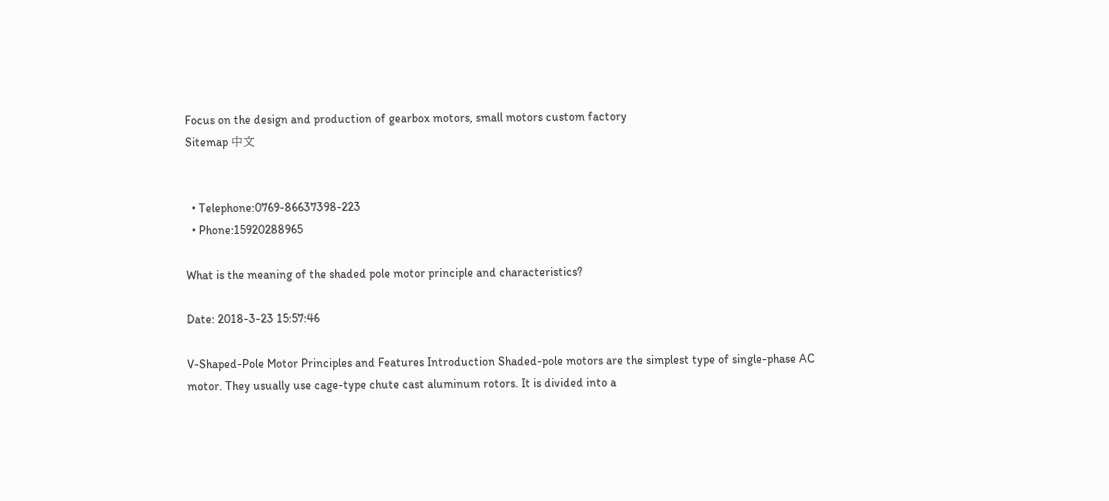Focus on the design and production of gearbox motors, small motors custom factory
Sitemap 中文


  • Telephone:0769-86637398-223
  • Phone:15920288965

What is the meaning of the shaded pole motor principle and characteristics?

Date: 2018-3-23 15:57:46

V-Shaped-Pole Motor Principles and Features Introduction Shaded-pole motors are the simplest type of single-phase AC motor. They usually use cage-type chute cast aluminum rotors. It is divided into a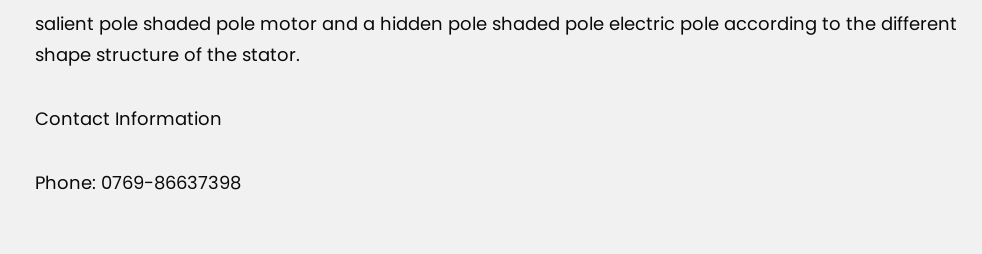salient pole shaded pole motor and a hidden pole shaded pole electric pole according to the different shape structure of the stator.

Contact Information

Phone: 0769-86637398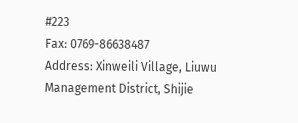#223
Fax: 0769-86638487
Address: Xinweili Village, Liuwu Management District, Shijie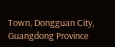Town, Dongguan City, Guangdong Province